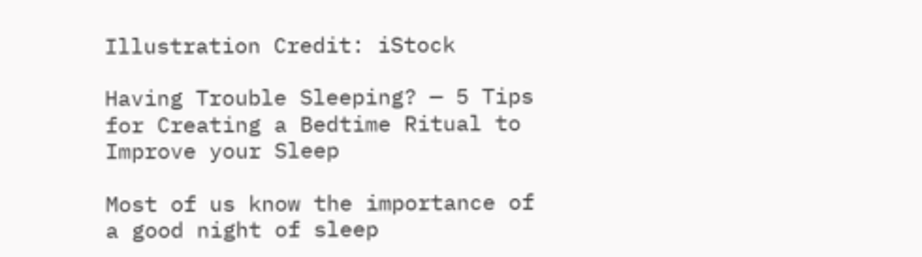Illustration Credit: iStock

Having Trouble Sleeping? — 5 Tips for Creating a Bedtime Ritual to Improve your Sleep

Most of us know the importance of a good night of sleep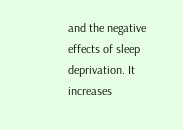and the negative effects of sleep deprivation. It increases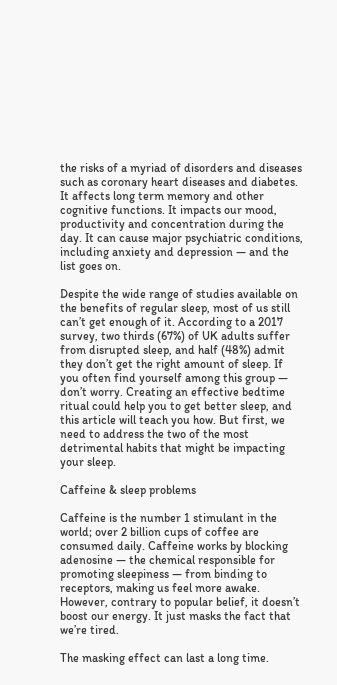the risks of a myriad of disorders and diseases such as coronary heart diseases and diabetes. It affects long term memory and other cognitive functions. It impacts our mood, productivity and concentration during the day. It can cause major psychiatric conditions, including anxiety and depression — and the list goes on.

Despite the wide range of studies available on the benefits of regular sleep, most of us still can’t get enough of it. According to a 2017 survey, two thirds (67%) of UK adults suffer from disrupted sleep, and half (48%) admit they don’t get the right amount of sleep. If you often find yourself among this group — don’t worry. Creating an effective bedtime ritual could help you to get better sleep, and this article will teach you how. But first, we need to address the two of the most detrimental habits that might be impacting your sleep.

Caffeine & sleep problems

Caffeine is the number 1 stimulant in the world; over 2 billion cups of coffee are consumed daily. Caffeine works by blocking adenosine — the chemical responsible for promoting sleepiness — from binding to receptors, making us feel more awake. However, contrary to popular belief, it doesn’t boost our energy. It just masks the fact that we’re tired.

The masking effect can last a long time.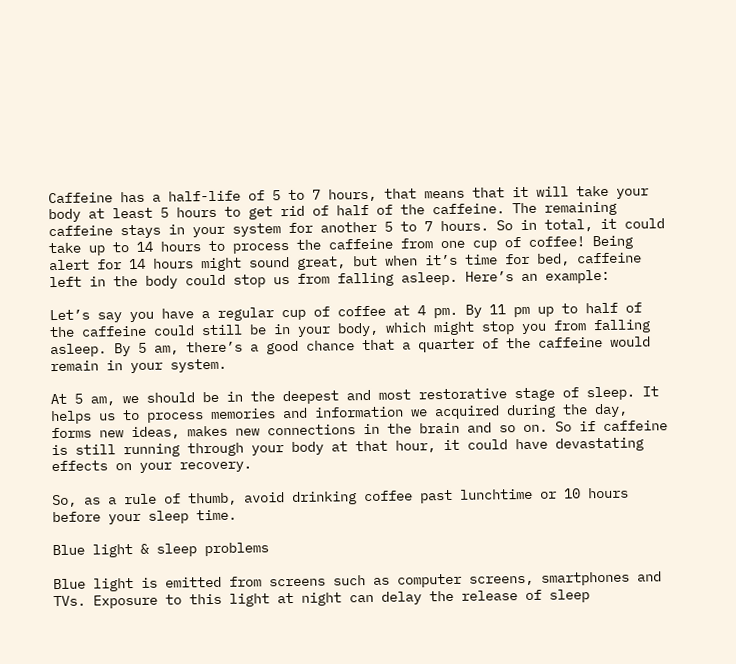Caffeine has a half-life of 5 to 7 hours, that means that it will take your body at least 5 hours to get rid of half of the caffeine. The remaining caffeine stays in your system for another 5 to 7 hours. So in total, it could take up to 14 hours to process the caffeine from one cup of coffee! Being alert for 14 hours might sound great, but when it’s time for bed, caffeine left in the body could stop us from falling asleep. Here’s an example:

Let’s say you have a regular cup of coffee at 4 pm. By 11 pm up to half of the caffeine could still be in your body, which might stop you from falling asleep. By 5 am, there’s a good chance that a quarter of the caffeine would remain in your system.

At 5 am, we should be in the deepest and most restorative stage of sleep. It helps us to process memories and information we acquired during the day, forms new ideas, makes new connections in the brain and so on. So if caffeine is still running through your body at that hour, it could have devastating effects on your recovery.

So, as a rule of thumb, avoid drinking coffee past lunchtime or 10 hours before your sleep time.

Blue light & sleep problems

Blue light is emitted from screens such as computer screens, smartphones and TVs. Exposure to this light at night can delay the release of sleep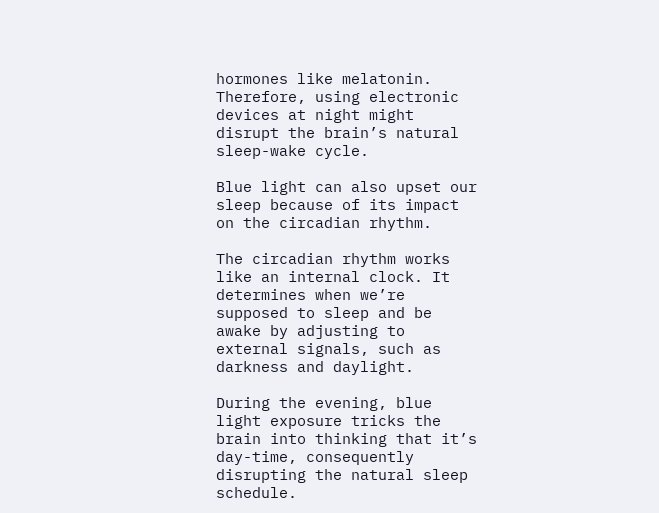hormones like melatonin. Therefore, using electronic devices at night might disrupt the brain’s natural sleep-wake cycle.

Blue light can also upset our sleep because of its impact on the circadian rhythm.

The circadian rhythm works like an internal clock. It determines when we’re supposed to sleep and be awake by adjusting to external signals, such as darkness and daylight.

During the evening, blue light exposure tricks the brain into thinking that it’s day-time, consequently disrupting the natural sleep schedule.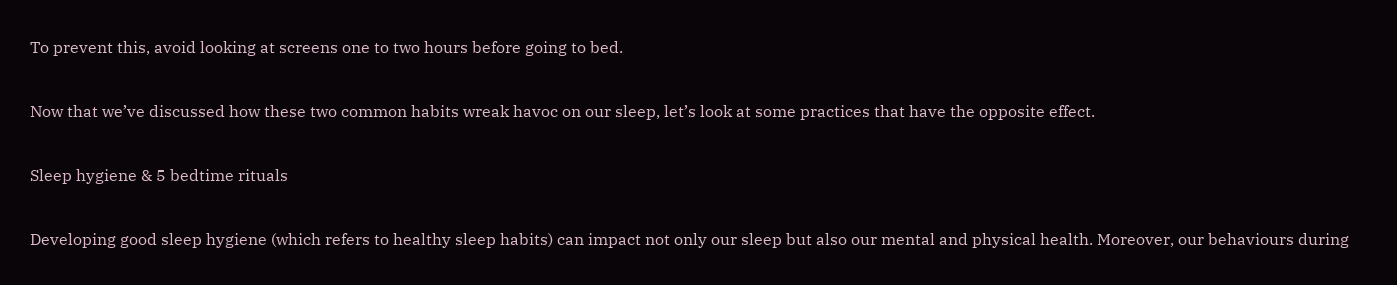To prevent this, avoid looking at screens one to two hours before going to bed.

Now that we’ve discussed how these two common habits wreak havoc on our sleep, let’s look at some practices that have the opposite effect.

Sleep hygiene & 5 bedtime rituals

Developing good sleep hygiene (which refers to healthy sleep habits) can impact not only our sleep but also our mental and physical health. Moreover, our behaviours during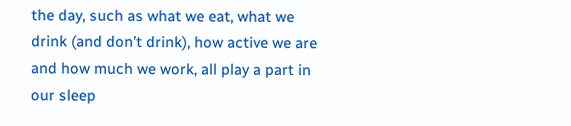the day, such as what we eat, what we drink (and don’t drink), how active we are and how much we work, all play a part in our sleep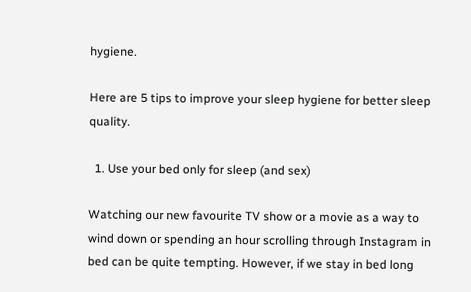hygiene.

Here are 5 tips to improve your sleep hygiene for better sleep quality.

  1. Use your bed only for sleep (and sex)

Watching our new favourite TV show or a movie as a way to wind down or spending an hour scrolling through Instagram in bed can be quite tempting. However, if we stay in bed long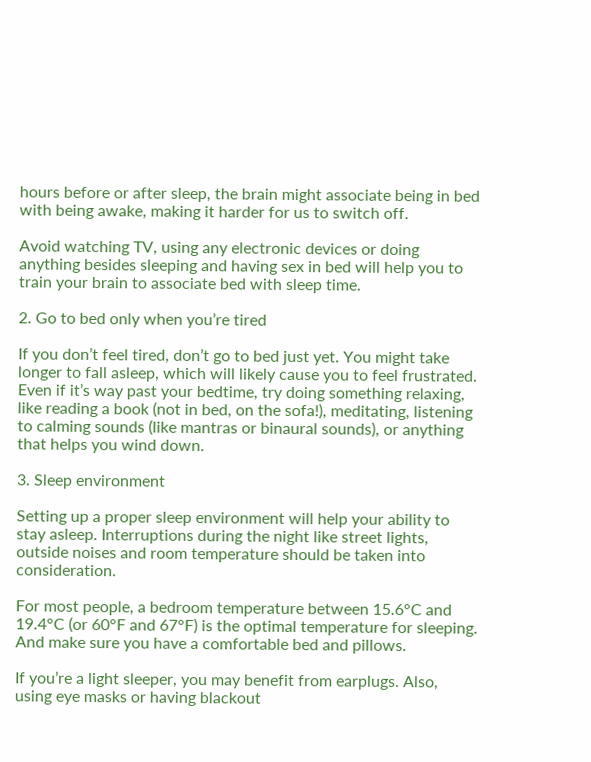hours before or after sleep, the brain might associate being in bed with being awake, making it harder for us to switch off.

Avoid watching TV, using any electronic devices or doing anything besides sleeping and having sex in bed will help you to train your brain to associate bed with sleep time.

2. Go to bed only when you’re tired

If you don’t feel tired, don’t go to bed just yet. You might take longer to fall asleep, which will likely cause you to feel frustrated. Even if it’s way past your bedtime, try doing something relaxing, like reading a book (not in bed, on the sofa!), meditating, listening to calming sounds (like mantras or binaural sounds), or anything that helps you wind down.

3. Sleep environment

Setting up a proper sleep environment will help your ability to stay asleep. Interruptions during the night like street lights, outside noises and room temperature should be taken into consideration.

For most people, a bedroom temperature between 15.6°C and 19.4°C (or 60°F and 67°F) is the optimal temperature for sleeping. And make sure you have a comfortable bed and pillows.

If you’re a light sleeper, you may benefit from earplugs. Also, using eye masks or having blackout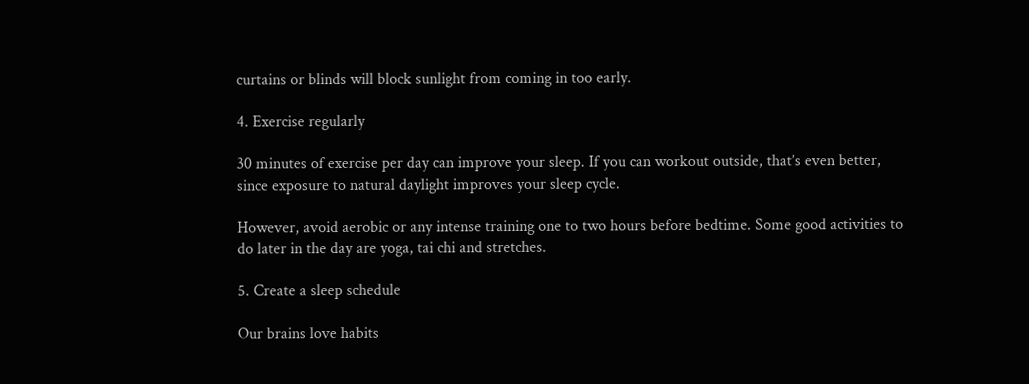curtains or blinds will block sunlight from coming in too early.

4. Exercise regularly

30 minutes of exercise per day can improve your sleep. If you can workout outside, that’s even better, since exposure to natural daylight improves your sleep cycle.

However, avoid aerobic or any intense training one to two hours before bedtime. Some good activities to do later in the day are yoga, tai chi and stretches.

5. Create a sleep schedule

Our brains love habits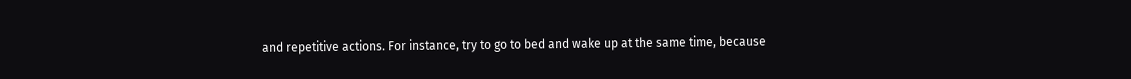and repetitive actions. For instance, try to go to bed and wake up at the same time, because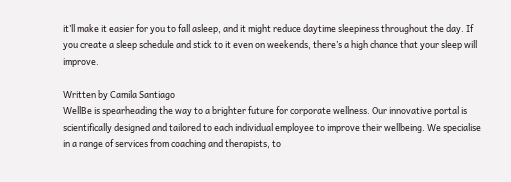it’ll make it easier for you to fall asleep, and it might reduce daytime sleepiness throughout the day. If you create a sleep schedule and stick to it even on weekends, there’s a high chance that your sleep will improve.

Written by Camila Santiago
WellBe is spearheading the way to a brighter future for corporate wellness. Our innovative portal is scientifically designed and tailored to each individual employee to improve their wellbeing. We specialise in a range of services from coaching and therapists, to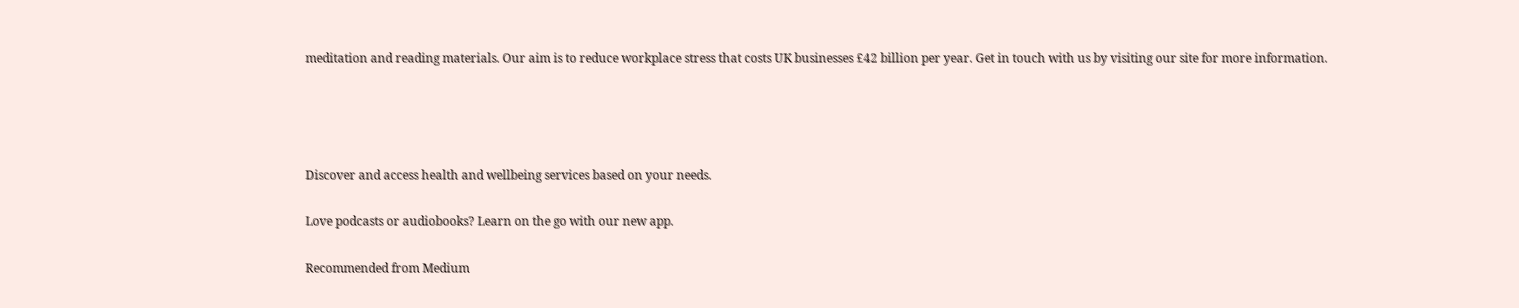meditation and reading materials. Our aim is to reduce workplace stress that costs UK businesses £42 billion per year. Get in touch with us by visiting our site for more information.




Discover and access health and wellbeing services based on your needs.

Love podcasts or audiobooks? Learn on the go with our new app.

Recommended from Medium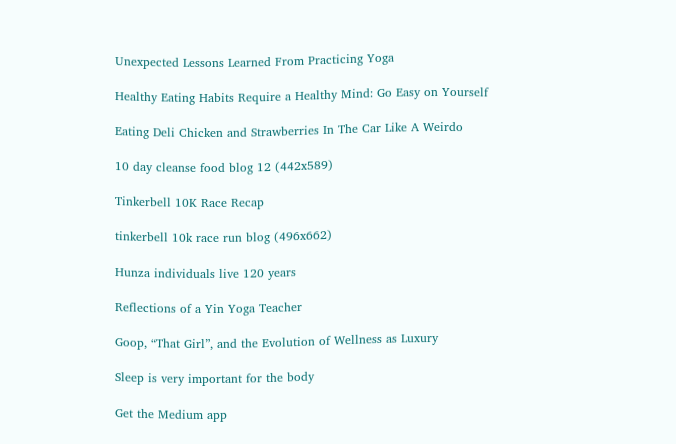Unexpected Lessons Learned From Practicing Yoga

Healthy Eating Habits Require a Healthy Mind: Go Easy on Yourself

Eating Deli Chicken and Strawberries In The Car Like A Weirdo

10 day cleanse food blog 12 (442x589)

Tinkerbell 10K Race Recap

tinkerbell 10k race run blog (496x662)

Hunza individuals live 120 years

Reflections of a Yin Yoga Teacher

Goop, “That Girl”, and the Evolution of Wellness as Luxury

Sleep is very important for the body

Get the Medium app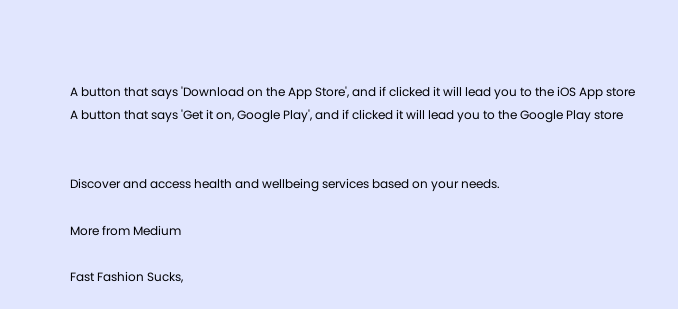A button that says 'Download on the App Store', and if clicked it will lead you to the iOS App store
A button that says 'Get it on, Google Play', and if clicked it will lead you to the Google Play store


Discover and access health and wellbeing services based on your needs.

More from Medium

Fast Fashion Sucks,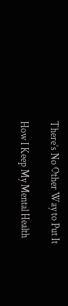There’s No Other Way to Put It

How I Keep My Mental Health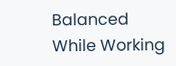Balanced While Working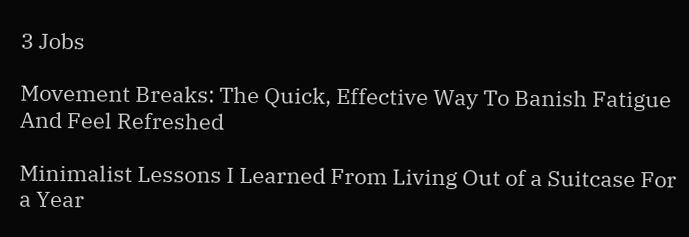3 Jobs

Movement Breaks: The Quick, Effective Way To Banish Fatigue And Feel Refreshed

Minimalist Lessons I Learned From Living Out of a Suitcase For a Year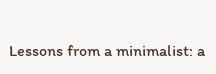Lessons from a minimalist: a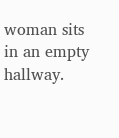woman sits in an empty hallway.